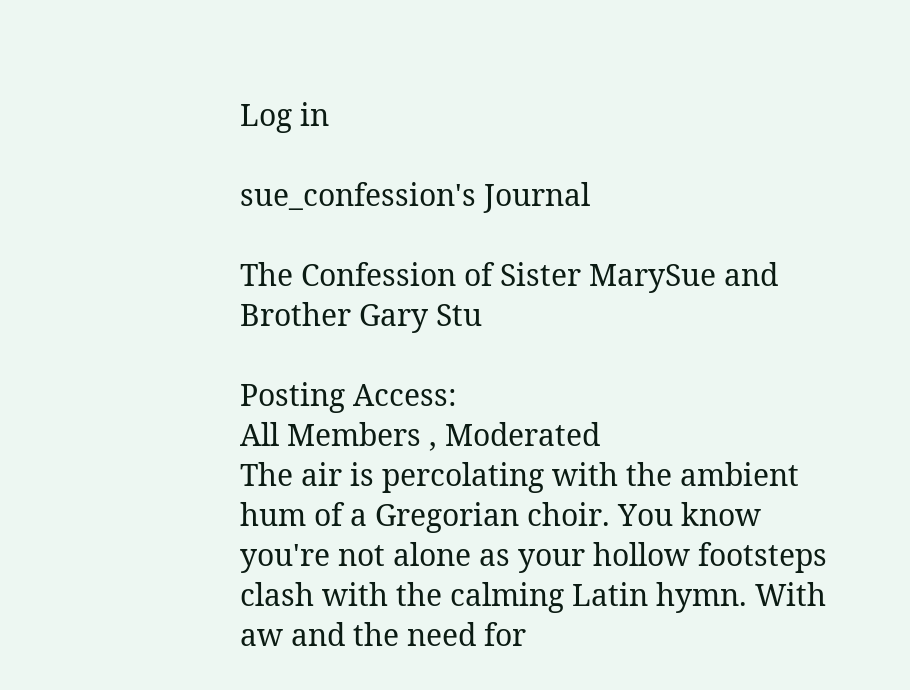Log in

sue_confession's Journal

The Confession of Sister MarySue and Brother Gary Stu

Posting Access:
All Members , Moderated
The air is percolating with the ambient hum of a Gregorian choir. You know you're not alone as your hollow footsteps clash with the calming Latin hymn. With aw and the need for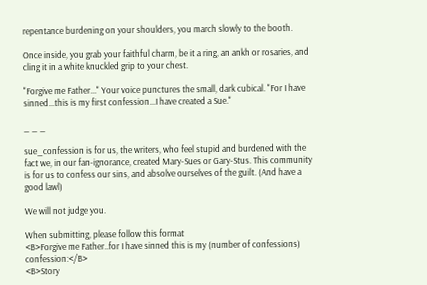repentance burdening on your shoulders, you march slowly to the booth.

Once inside, you grab your faithful charm, be it a ring, an ankh or rosaries, and cling it in a white knuckled grip to your chest.

"Forgive me Father..." Your voice punctures the small, dark cubical. "For I have sinned...this is my first confession...I have created a Sue."

_ _ _

sue_confession is for us, the writers, who feel stupid and burdened with the fact we, in our fan-ignorance, created Mary-Sues or Gary-Stus. This community is for us to confess our sins, and absolve ourselves of the guilt. (And have a good lawl)

We will not judge you.

When submitting, please follow this format
<B>Forgive me Father..for I have sinned this is my (number of confessions) confession:</B>
<B>Story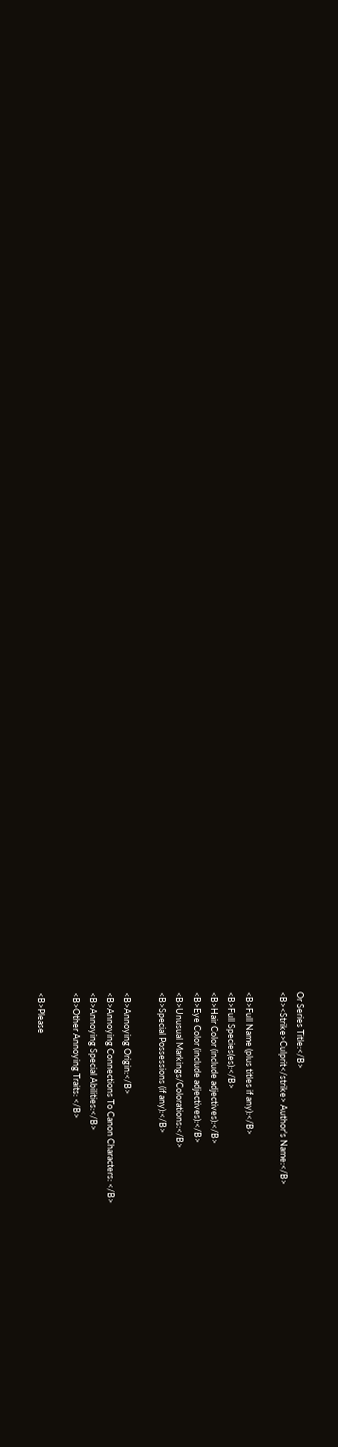Or Series Title:</B>
<B><Strike>Culprit</strike> Author's Name:</B>

<B>Full Name (plus titles if any):</B>
<B>Full Species(es):</B>
<B>Hair Color (include adjectives):</B>
<B>Eye Color (include adjectives):</B>
<B>Unusual Markings/Colorations:</B>
<B>Special Possessions (if any):</B>

<B>Annoying Origin:</B>
<B>Annoying Connections To Canon Characters: </B>
<B>Annoying Special Abilities:</B>
<B>Other Annoying Traits: </B>

<B>Please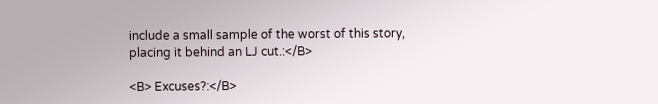include a small sample of the worst of this story, placing it behind an LJ cut.:</B>

<B> Excuses?:</B>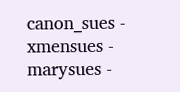canon_sues - xmensues - marysues -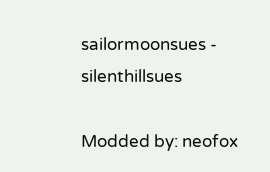sailormoonsues - silenthillsues

Modded by: neofox